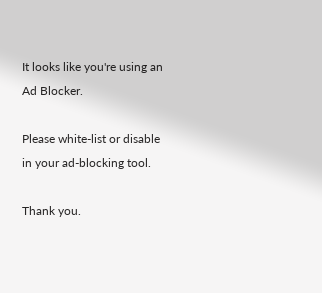It looks like you're using an Ad Blocker.

Please white-list or disable in your ad-blocking tool.

Thank you.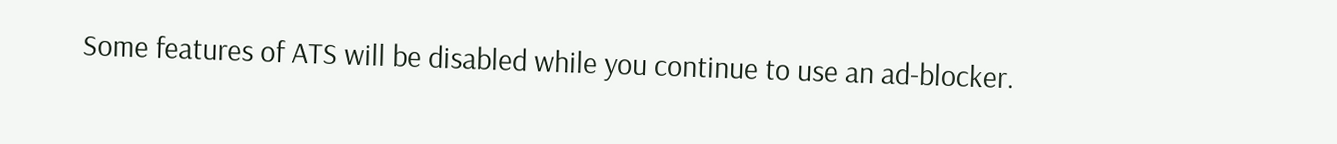Some features of ATS will be disabled while you continue to use an ad-blocker.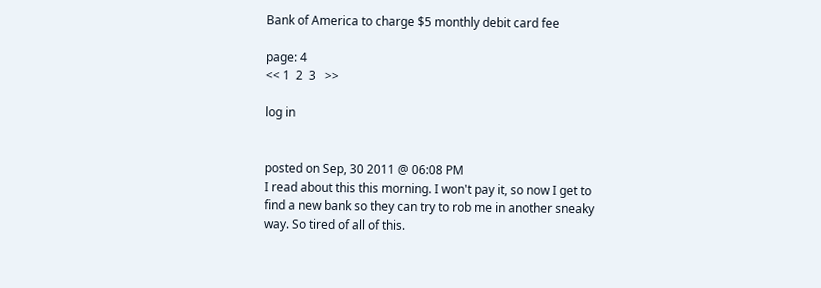Bank of America to charge $5 monthly debit card fee

page: 4
<< 1  2  3   >>

log in


posted on Sep, 30 2011 @ 06:08 PM
I read about this this morning. I won't pay it, so now I get to find a new bank so they can try to rob me in another sneaky way. So tired of all of this.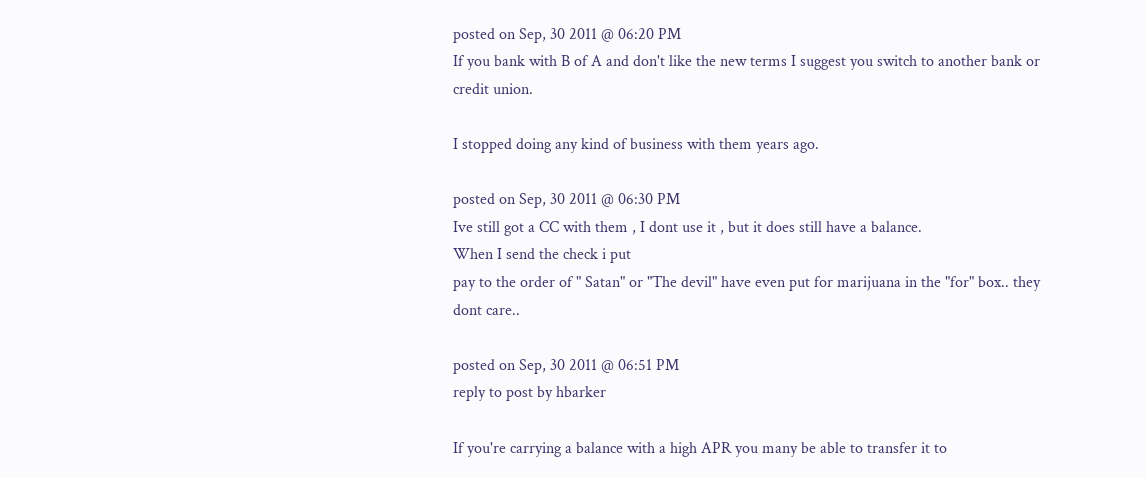posted on Sep, 30 2011 @ 06:20 PM
If you bank with B of A and don't like the new terms I suggest you switch to another bank or credit union.

I stopped doing any kind of business with them years ago.

posted on Sep, 30 2011 @ 06:30 PM
Ive still got a CC with them , I dont use it , but it does still have a balance.
When I send the check i put
pay to the order of " Satan" or "The devil" have even put for marijuana in the "for" box.. they dont care..

posted on Sep, 30 2011 @ 06:51 PM
reply to post by hbarker

If you're carrying a balance with a high APR you many be able to transfer it to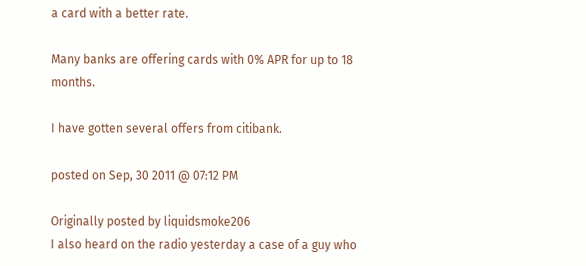a card with a better rate.

Many banks are offering cards with 0% APR for up to 18 months.

I have gotten several offers from citibank.

posted on Sep, 30 2011 @ 07:12 PM

Originally posted by liquidsmoke206
I also heard on the radio yesterday a case of a guy who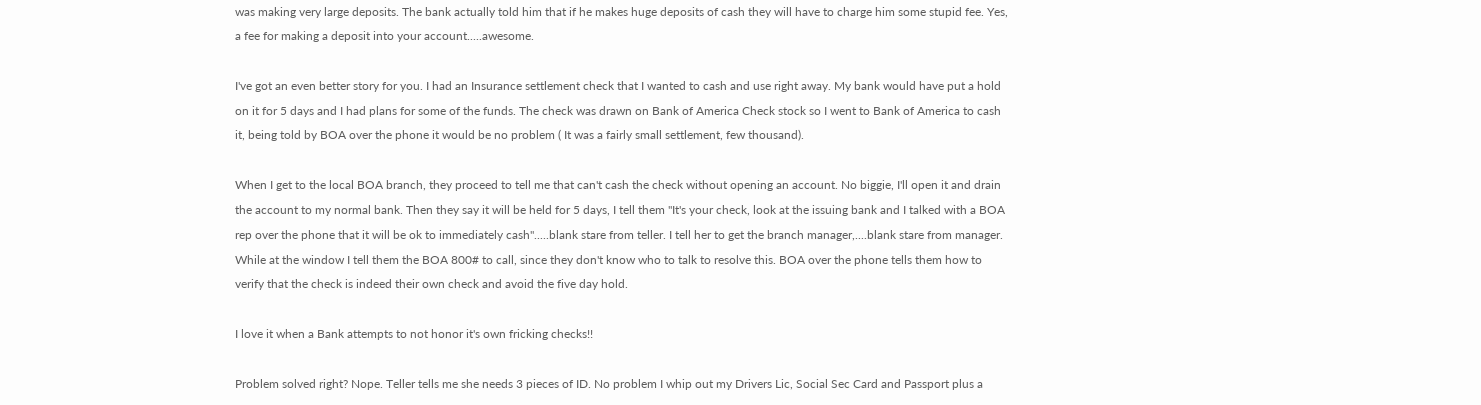was making very large deposits. The bank actually told him that if he makes huge deposits of cash they will have to charge him some stupid fee. Yes, a fee for making a deposit into your account.....awesome.

I've got an even better story for you. I had an Insurance settlement check that I wanted to cash and use right away. My bank would have put a hold on it for 5 days and I had plans for some of the funds. The check was drawn on Bank of America Check stock so I went to Bank of America to cash it, being told by BOA over the phone it would be no problem ( It was a fairly small settlement, few thousand).

When I get to the local BOA branch, they proceed to tell me that can't cash the check without opening an account. No biggie, I'll open it and drain the account to my normal bank. Then they say it will be held for 5 days, I tell them "It's your check, look at the issuing bank and I talked with a BOA rep over the phone that it will be ok to immediately cash".....blank stare from teller. I tell her to get the branch manager,....blank stare from manager. While at the window I tell them the BOA 800# to call, since they don't know who to talk to resolve this. BOA over the phone tells them how to verify that the check is indeed their own check and avoid the five day hold.

I love it when a Bank attempts to not honor it's own fricking checks!!

Problem solved right? Nope. Teller tells me she needs 3 pieces of ID. No problem I whip out my Drivers Lic, Social Sec Card and Passport plus a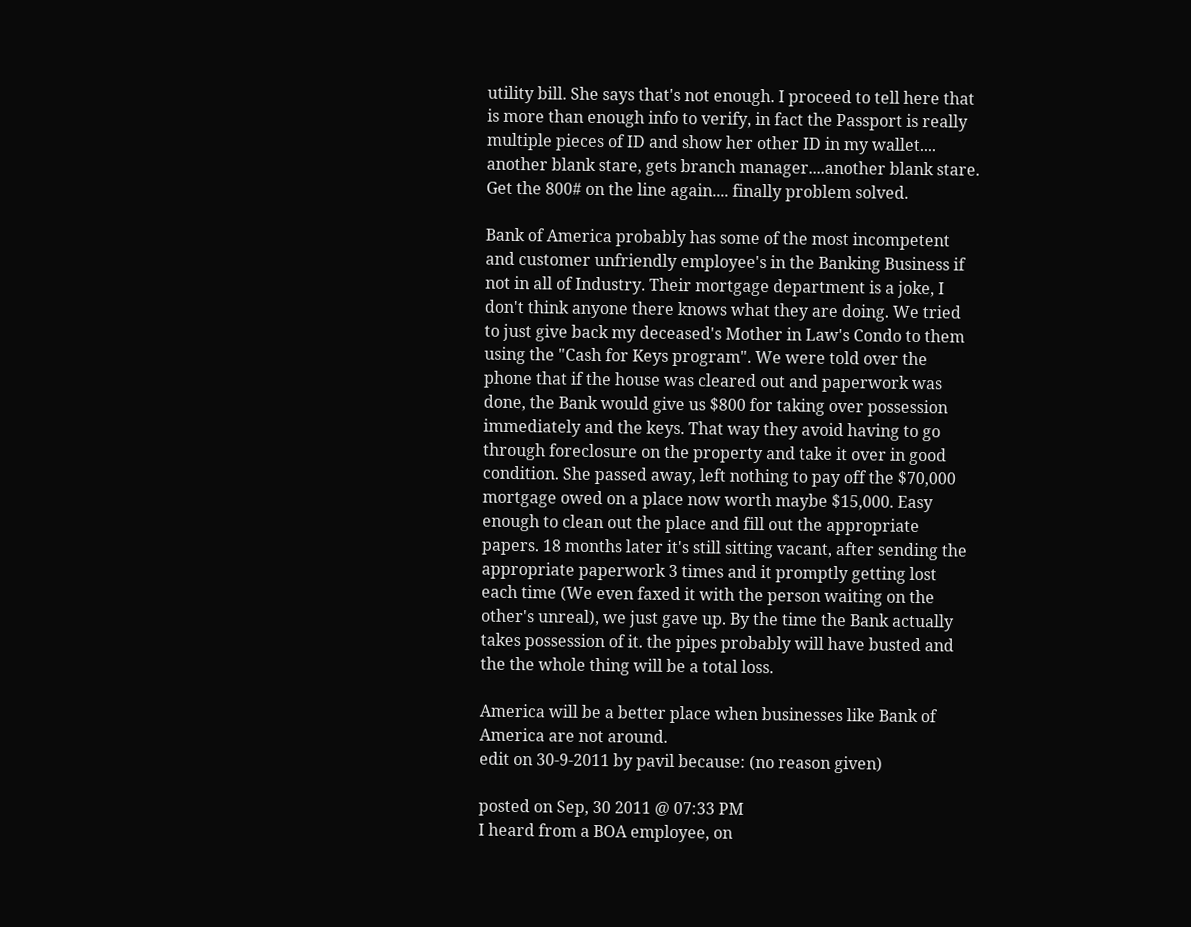utility bill. She says that's not enough. I proceed to tell here that is more than enough info to verify, in fact the Passport is really multiple pieces of ID and show her other ID in my wallet.... another blank stare, gets branch manager....another blank stare. Get the 800# on the line again.... finally problem solved.

Bank of America probably has some of the most incompetent and customer unfriendly employee's in the Banking Business if not in all of Industry. Their mortgage department is a joke, I don't think anyone there knows what they are doing. We tried to just give back my deceased's Mother in Law's Condo to them using the "Cash for Keys program". We were told over the phone that if the house was cleared out and paperwork was done, the Bank would give us $800 for taking over possession immediately and the keys. That way they avoid having to go through foreclosure on the property and take it over in good condition. She passed away, left nothing to pay off the $70,000 mortgage owed on a place now worth maybe $15,000. Easy enough to clean out the place and fill out the appropriate papers. 18 months later it's still sitting vacant, after sending the appropriate paperwork 3 times and it promptly getting lost each time (We even faxed it with the person waiting on the other's unreal), we just gave up. By the time the Bank actually takes possession of it. the pipes probably will have busted and the the whole thing will be a total loss.

America will be a better place when businesses like Bank of America are not around.
edit on 30-9-2011 by pavil because: (no reason given)

posted on Sep, 30 2011 @ 07:33 PM
I heard from a BOA employee, on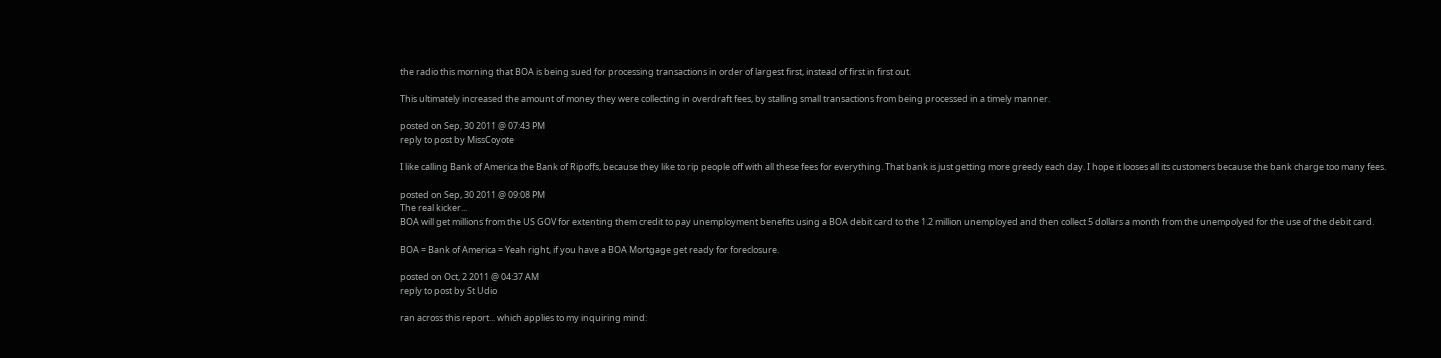the radio this morning that BOA is being sued for processing transactions in order of largest first, instead of first in first out.

This ultimately increased the amount of money they were collecting in overdraft fees, by stalling small transactions from being processed in a timely manner.

posted on Sep, 30 2011 @ 07:43 PM
reply to post by MissCoyote

I like calling Bank of America the Bank of Ripoffs, because they like to rip people off with all these fees for everything. That bank is just getting more greedy each day. I hope it looses all its customers because the bank charge too many fees.

posted on Sep, 30 2011 @ 09:08 PM
The real kicker...
BOA will get millions from the US GOV for extenting them credit to pay unemployment benefits using a BOA debit card to the 1.2 million unemployed and then collect 5 dollars a month from the unempolyed for the use of the debit card.

BOA = Bank of America = Yeah right, if you have a BOA Mortgage get ready for foreclosure.

posted on Oct, 2 2011 @ 04:37 AM
reply to post by St Udio

ran across this report... which applies to my inquiring mind: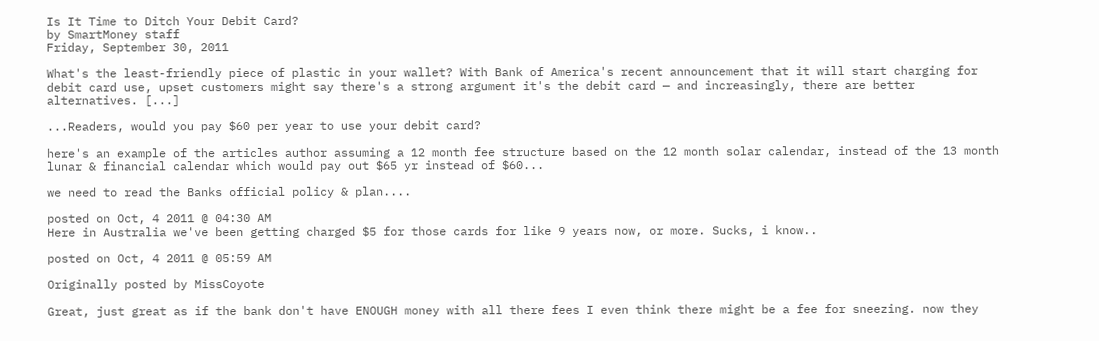Is It Time to Ditch Your Debit Card?
by SmartMoney staff
Friday, September 30, 2011

What's the least-friendly piece of plastic in your wallet? With Bank of America's recent announcement that it will start charging for debit card use, upset customers might say there's a strong argument it's the debit card — and increasingly, there are better alternatives. [...]

...Readers, would you pay $60 per year to use your debit card?

here's an example of the articles author assuming a 12 month fee structure based on the 12 month solar calendar, instead of the 13 month lunar & financial calendar which would pay out $65 yr instead of $60...

we need to read the Banks official policy & plan....

posted on Oct, 4 2011 @ 04:30 AM
Here in Australia we've been getting charged $5 for those cards for like 9 years now, or more. Sucks, i know..

posted on Oct, 4 2011 @ 05:59 AM

Originally posted by MissCoyote

Great, just great as if the bank don't have ENOUGH money with all there fees I even think there might be a fee for sneezing. now they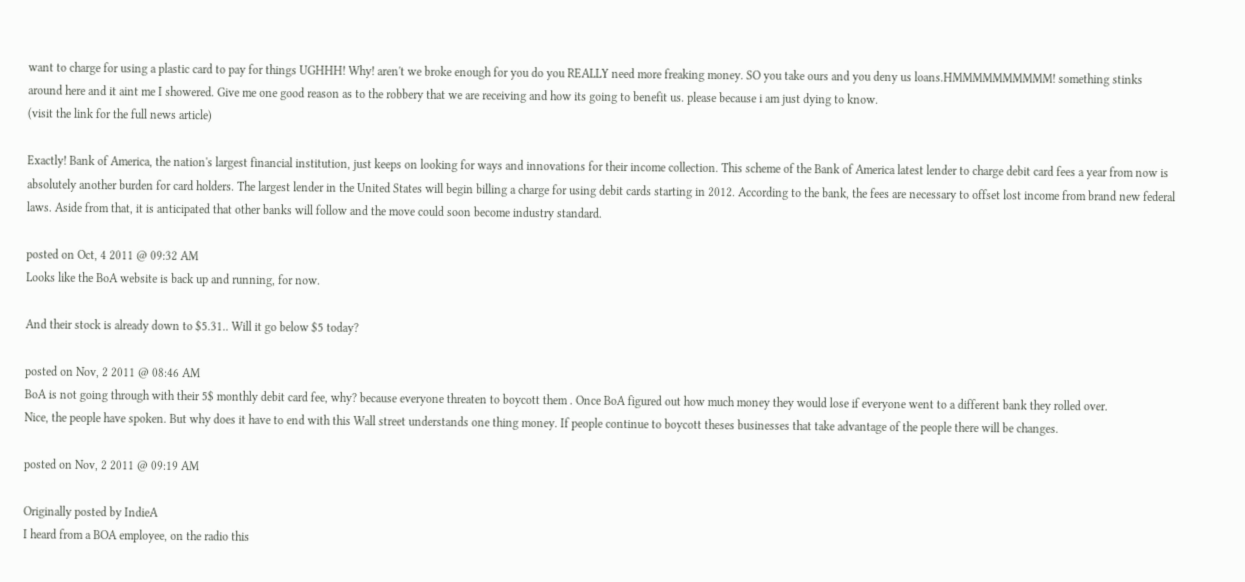want to charge for using a plastic card to pay for things UGHHH! Why! aren't we broke enough for you do you REALLY need more freaking money. SO you take ours and you deny us loans.HMMMMMMMMMM! something stinks around here and it aint me I showered. Give me one good reason as to the robbery that we are receiving and how its going to benefit us. please because i am just dying to know.
(visit the link for the full news article)

Exactly! Bank of America, the nation's largest financial institution, just keeps on looking for ways and innovations for their income collection. This scheme of the Bank of America latest lender to charge debit card fees a year from now is absolutely another burden for card holders. The largest lender in the United States will begin billing a charge for using debit cards starting in 2012. According to the bank, the fees are necessary to offset lost income from brand new federal laws. Aside from that, it is anticipated that other banks will follow and the move could soon become industry standard.

posted on Oct, 4 2011 @ 09:32 AM
Looks like the BoA website is back up and running, for now.

And their stock is already down to $5.31.. Will it go below $5 today?

posted on Nov, 2 2011 @ 08:46 AM
BoA is not going through with their 5$ monthly debit card fee, why? because everyone threaten to boycott them . Once BoA figured out how much money they would lose if everyone went to a different bank they rolled over.
Nice, the people have spoken. But why does it have to end with this Wall street understands one thing money. If people continue to boycott theses businesses that take advantage of the people there will be changes.

posted on Nov, 2 2011 @ 09:19 AM

Originally posted by IndieA
I heard from a BOA employee, on the radio this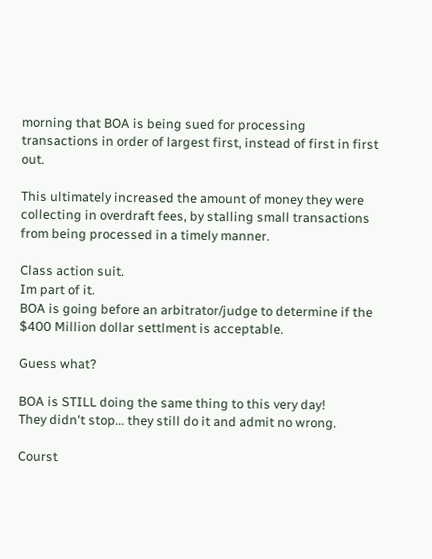morning that BOA is being sued for processing transactions in order of largest first, instead of first in first out.

This ultimately increased the amount of money they were collecting in overdraft fees, by stalling small transactions from being processed in a timely manner.

Class action suit.
Im part of it.
BOA is going before an arbitrator/judge to determine if the $400 Million dollar settlment is acceptable.

Guess what?

BOA is STILL doing the same thing to this very day!
They didn't stop... they still do it and admit no wrong.

Courst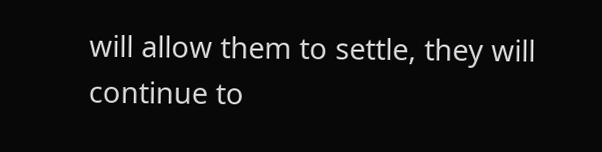will allow them to settle, they will continue to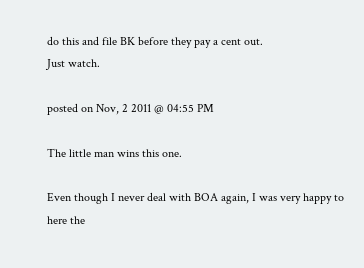do this and file BK before they pay a cent out.
Just watch.

posted on Nov, 2 2011 @ 04:55 PM

The little man wins this one.

Even though I never deal with BOA again, I was very happy to here the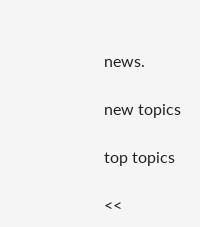news.

new topics

top topics

<<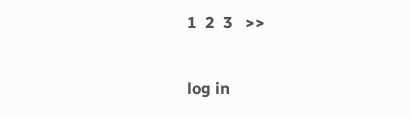1  2  3   >>

log in